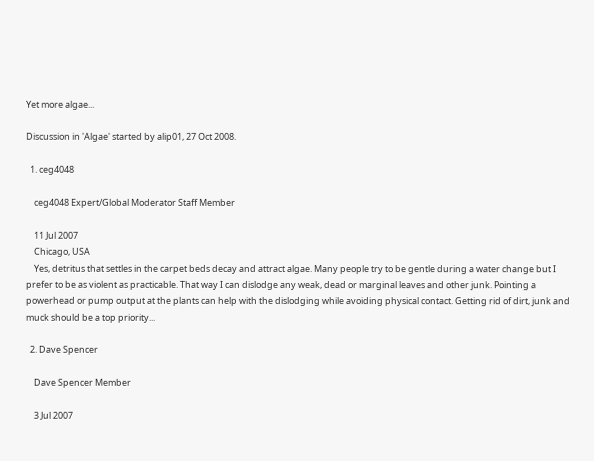Yet more algae...

Discussion in 'Algae' started by alip01, 27 Oct 2008.

  1. ceg4048

    ceg4048 Expert/Global Moderator Staff Member

    11 Jul 2007
    Chicago, USA
    Yes, detritus that settles in the carpet beds decay and attract algae. Many people try to be gentle during a water change but I prefer to be as violent as practicable. That way I can dislodge any weak, dead or marginal leaves and other junk. Pointing a powerhead or pump output at the plants can help with the dislodging while avoiding physical contact. Getting rid of dirt, junk and muck should be a top priority...

  2. Dave Spencer

    Dave Spencer Member

    3 Jul 2007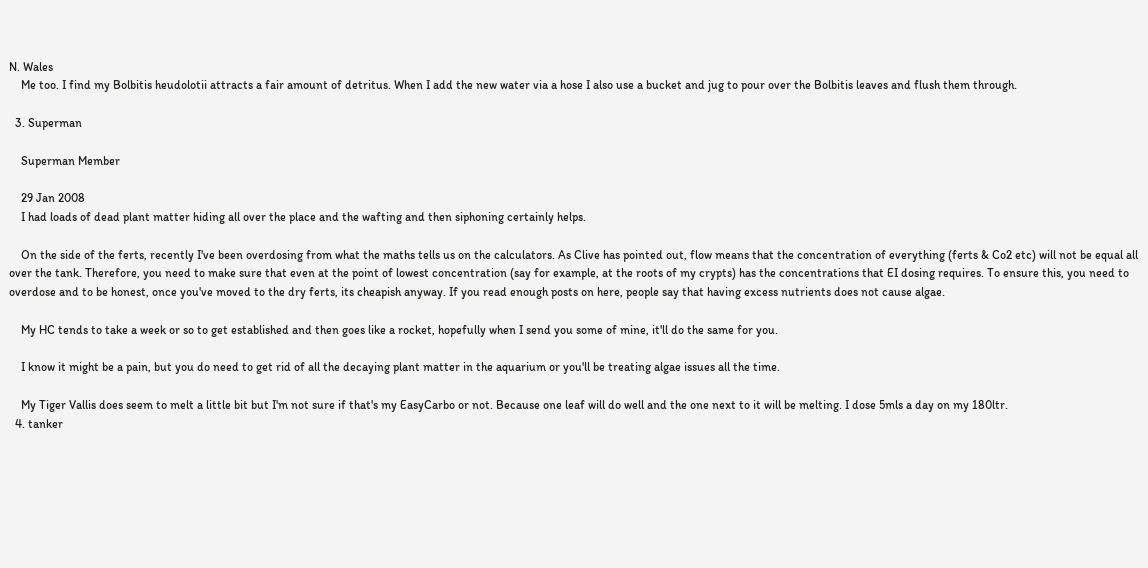N. Wales
    Me too. I find my Bolbitis heudolotii attracts a fair amount of detritus. When I add the new water via a hose I also use a bucket and jug to pour over the Bolbitis leaves and flush them through.

  3. Superman

    Superman Member

    29 Jan 2008
    I had loads of dead plant matter hiding all over the place and the wafting and then siphoning certainly helps.

    On the side of the ferts, recently I've been overdosing from what the maths tells us on the calculators. As Clive has pointed out, flow means that the concentration of everything (ferts & Co2 etc) will not be equal all over the tank. Therefore, you need to make sure that even at the point of lowest concentration (say for example, at the roots of my crypts) has the concentrations that EI dosing requires. To ensure this, you need to overdose and to be honest, once you've moved to the dry ferts, its cheapish anyway. If you read enough posts on here, people say that having excess nutrients does not cause algae.

    My HC tends to take a week or so to get established and then goes like a rocket, hopefully when I send you some of mine, it'll do the same for you.

    I know it might be a pain, but you do need to get rid of all the decaying plant matter in the aquarium or you'll be treating algae issues all the time.

    My Tiger Vallis does seem to melt a little bit but I'm not sure if that's my EasyCarbo or not. Because one leaf will do well and the one next to it will be melting. I dose 5mls a day on my 180ltr.
  4. tanker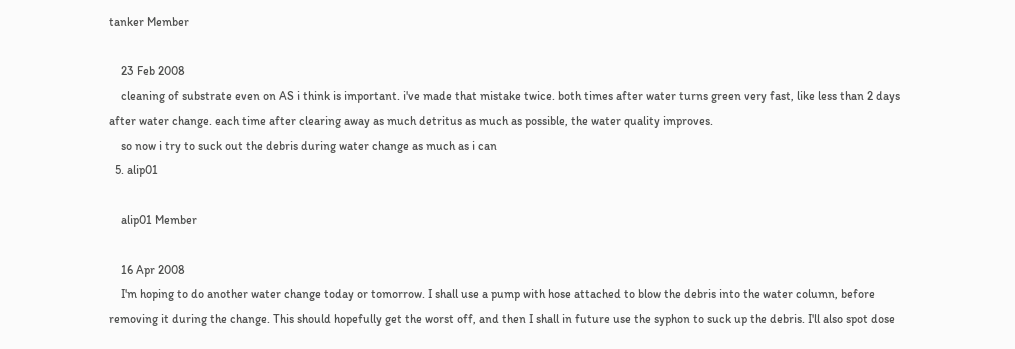tanker Member

    23 Feb 2008
    cleaning of substrate even on AS i think is important. i've made that mistake twice. both times after water turns green very fast, like less than 2 days after water change. each time after clearing away as much detritus as much as possible, the water quality improves.
    so now i try to suck out the debris during water change as much as i can
  5. alip01

    alip01 Member

    16 Apr 2008
    I'm hoping to do another water change today or tomorrow. I shall use a pump with hose attached to blow the debris into the water column, before removing it during the change. This should hopefully get the worst off, and then I shall in future use the syphon to suck up the debris. I'll also spot dose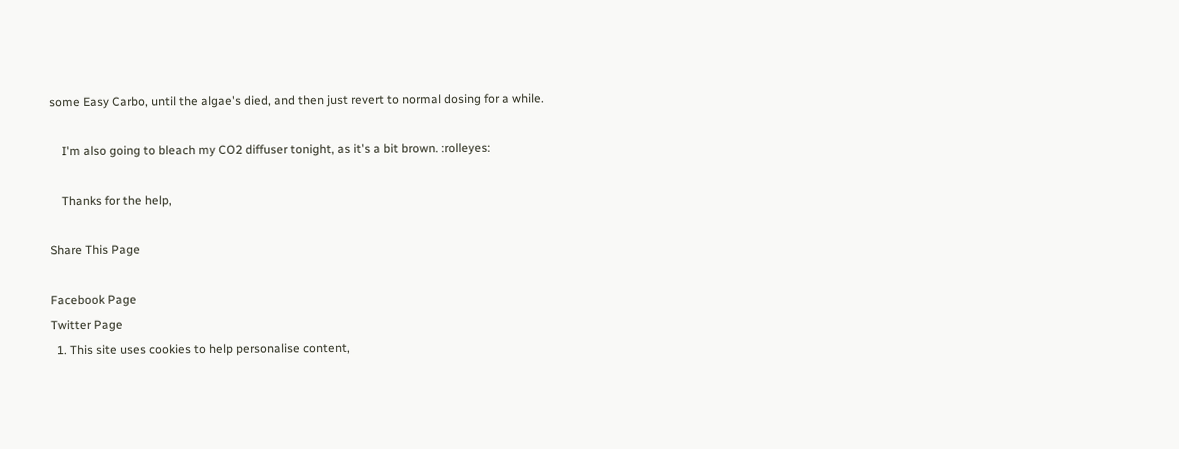some Easy Carbo, until the algae's died, and then just revert to normal dosing for a while.

    I'm also going to bleach my CO2 diffuser tonight, as it's a bit brown. :rolleyes:

    Thanks for the help,

Share This Page

Facebook Page
Twitter Page
  1. This site uses cookies to help personalise content,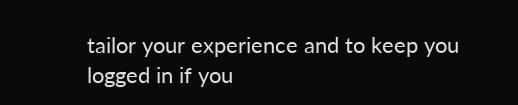tailor your experience and to keep you logged in if you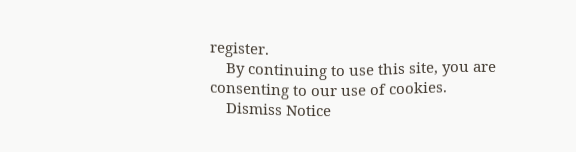register.
    By continuing to use this site, you are consenting to our use of cookies.
    Dismiss Notice